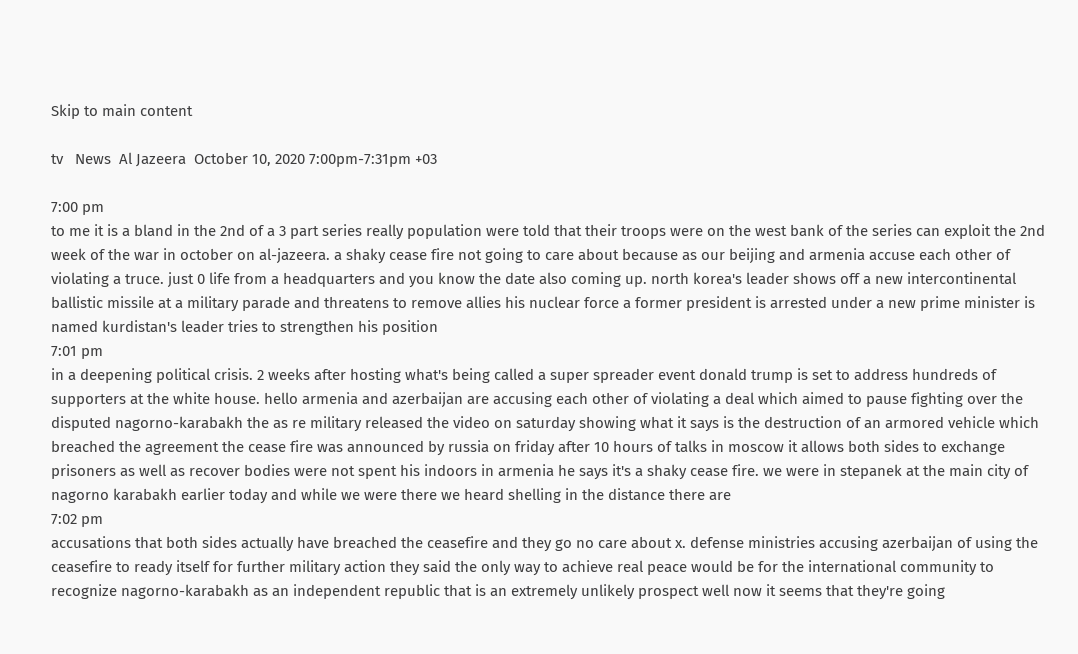Skip to main content

tv   News  Al Jazeera  October 10, 2020 7:00pm-7:31pm +03

7:00 pm
to me it is a bland in the 2nd of a 3 part series really population were told that their troops were on the west bank of the series can exploit the 2nd week of the war in october on al-jazeera. a shaky cease fire not going to care about because as our beijing and armenia accuse each other of violating a truce. just 0 life from a headquarters and you know the date also coming up. north korea's leader shows off a new intercontinental ballistic missile at a military parade and threatens to remove allies his nuclear force a former president is arrested under a new prime minister is named kurdistan's leader tries to strengthen his position
7:01 pm
in a deepening political crisis. 2 weeks after hosting what's being called a super spreader event donald trump is set to address hundreds of supporters at the white house. hello armenia and azerbaijan are accusing each other of violating a deal which aimed to pause fighting over the disputed nagorno-karabakh the as re military released the video on saturday showing what it says is the destruction of an armored vehicle which breached the agreement the cease fire was announced by russia on friday after 10 hours of talks in moscow it allows both sides to exchange prisoners as well as recover bodies were not spent his indoors in armenia he says it's a shaky cease fire. we were in stepanek at the main city of nagorno karabakh earlier today and while we were there we heard shelling in the distance there are
7:02 pm
accusations that both sides actually have breached the ceasefire and they go no care about x. defense ministries accusing azerbaijan of using the ceasefire to ready itself for further military action they said the only way to achieve real peace would be for the international community to recognize nagorno-karabakh as an independent republic that is an extremely unlikely prospect well now it seems that they're going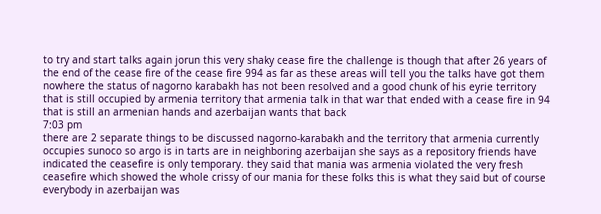to try and start talks again jorun this very shaky cease fire the challenge is though that after 26 years of the end of the cease fire of the cease fire 994 as far as these areas will tell you the talks have got them nowhere the status of nagorno karabakh has not been resolved and a good chunk of his eyrie territory that is still occupied by armenia territory that armenia talk in that war that ended with a cease fire in 94 that is still an armenian hands and azerbaijan wants that back
7:03 pm
there are 2 separate things to be discussed nagorno-karabakh and the territory that armenia currently occupies sunoco so argo is in tarts are in neighboring azerbaijan she says as a repository friends have indicated the ceasefire is only temporary. they said that mania was armenia violated the very fresh ceasefire which showed the whole crissy of our mania for these folks this is what they said but of course everybody in azerbaijan was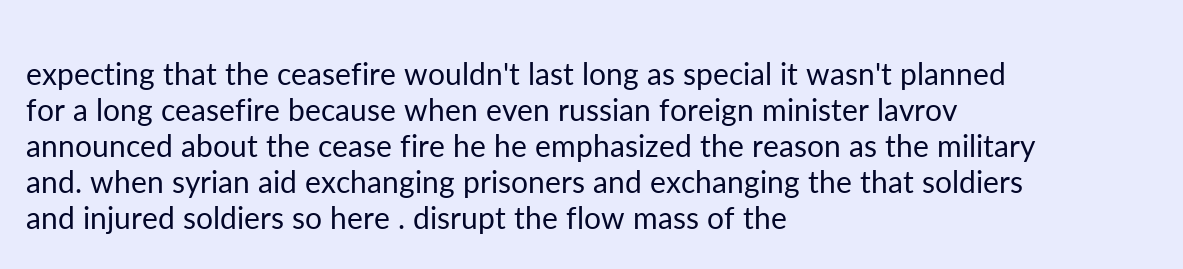expecting that the ceasefire wouldn't last long as special it wasn't planned for a long ceasefire because when even russian foreign minister lavrov announced about the cease fire he he emphasized the reason as the military and. when syrian aid exchanging prisoners and exchanging the that soldiers and injured soldiers so here . disrupt the flow mass of the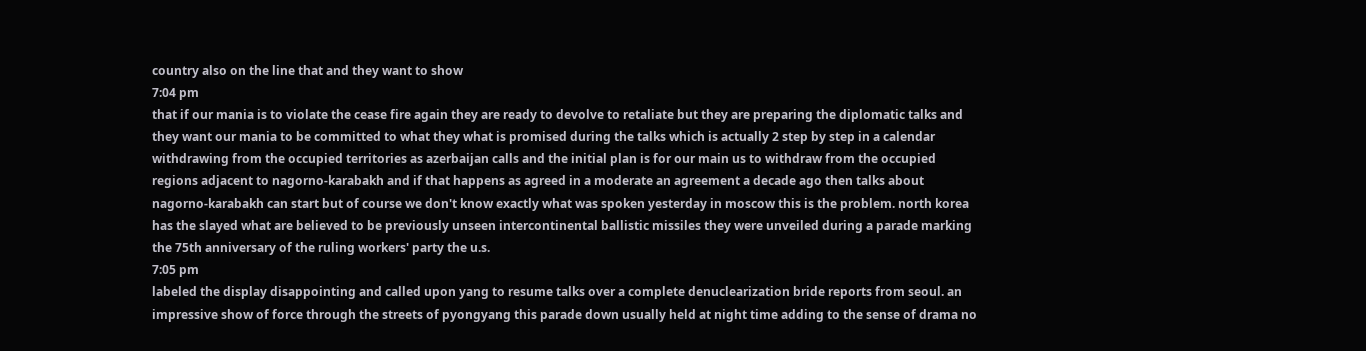country also on the line that and they want to show
7:04 pm
that if our mania is to violate the cease fire again they are ready to devolve to retaliate but they are preparing the diplomatic talks and they want our mania to be committed to what they what is promised during the talks which is actually 2 step by step in a calendar withdrawing from the occupied territories as azerbaijan calls and the initial plan is for our main us to withdraw from the occupied regions adjacent to nagorno-karabakh and if that happens as agreed in a moderate an agreement a decade ago then talks about nagorno-karabakh can start but of course we don't know exactly what was spoken yesterday in moscow this is the problem. north korea has the slayed what are believed to be previously unseen intercontinental ballistic missiles they were unveiled during a parade marking the 75th anniversary of the ruling workers' party the u.s.
7:05 pm
labeled the display disappointing and called upon yang to resume talks over a complete denuclearization bride reports from seoul. an impressive show of force through the streets of pyongyang this parade down usually held at night time adding to the sense of drama no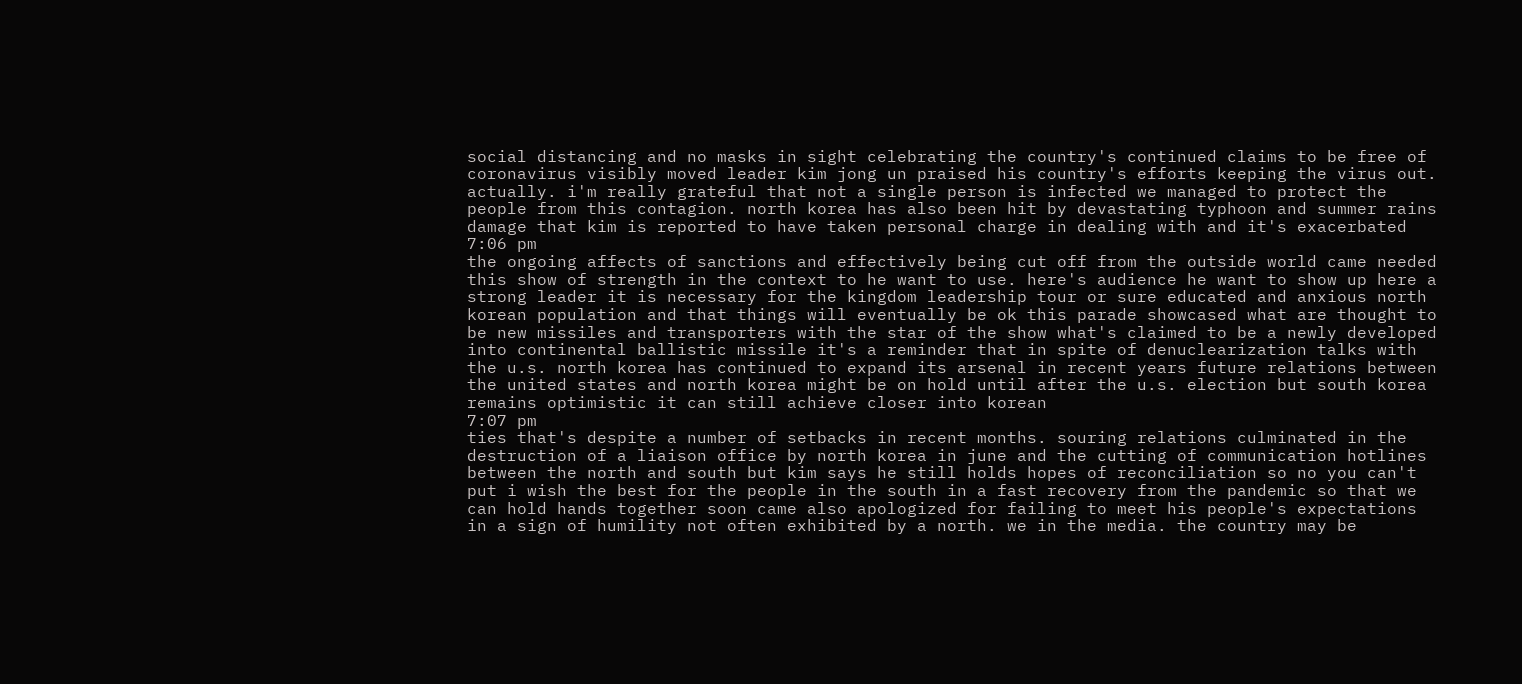social distancing and no masks in sight celebrating the country's continued claims to be free of coronavirus visibly moved leader kim jong un praised his country's efforts keeping the virus out. actually. i'm really grateful that not a single person is infected we managed to protect the people from this contagion. north korea has also been hit by devastating typhoon and summer rains damage that kim is reported to have taken personal charge in dealing with and it's exacerbated
7:06 pm
the ongoing affects of sanctions and effectively being cut off from the outside world came needed this show of strength in the context to he want to use. here's audience he want to show up here a strong leader it is necessary for the kingdom leadership tour or sure educated and anxious north korean population and that things will eventually be ok this parade showcased what are thought to be new missiles and transporters with the star of the show what's claimed to be a newly developed into continental ballistic missile it's a reminder that in spite of denuclearization talks with the u.s. north korea has continued to expand its arsenal in recent years future relations between the united states and north korea might be on hold until after the u.s. election but south korea remains optimistic it can still achieve closer into korean
7:07 pm
ties that's despite a number of setbacks in recent months. souring relations culminated in the destruction of a liaison office by north korea in june and the cutting of communication hotlines between the north and south but kim says he still holds hopes of reconciliation so no you can't put i wish the best for the people in the south in a fast recovery from the pandemic so that we can hold hands together soon came also apologized for failing to meet his people's expectations in a sign of humility not often exhibited by a north. we in the media. the country may be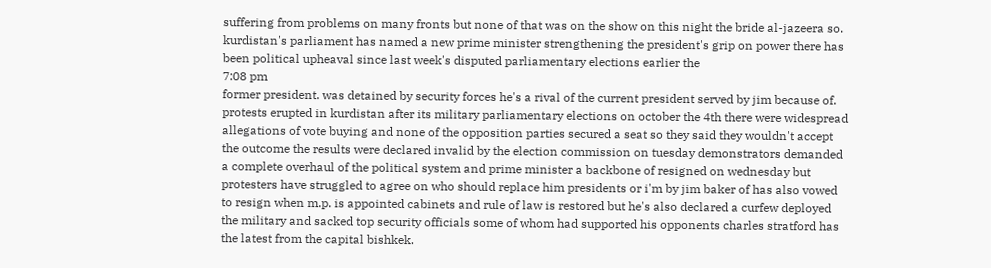suffering from problems on many fronts but none of that was on the show on this night the bride al-jazeera so. kurdistan's parliament has named a new prime minister strengthening the president's grip on power there has been political upheaval since last week's disputed parliamentary elections earlier the
7:08 pm
former president. was detained by security forces he's a rival of the current president served by jim because of. protests erupted in kurdistan after its military parliamentary elections on october the 4th there were widespread allegations of vote buying and none of the opposition parties secured a seat so they said they wouldn't accept the outcome the results were declared invalid by the election commission on tuesday demonstrators demanded a complete overhaul of the political system and prime minister a backbone of resigned on wednesday but protesters have struggled to agree on who should replace him presidents or i'm by jim baker of has also vowed to resign when m.p. is appointed cabinets and rule of law is restored but he's also declared a curfew deployed the military and sacked top security officials some of whom had supported his opponents charles stratford has the latest from the capital bishkek.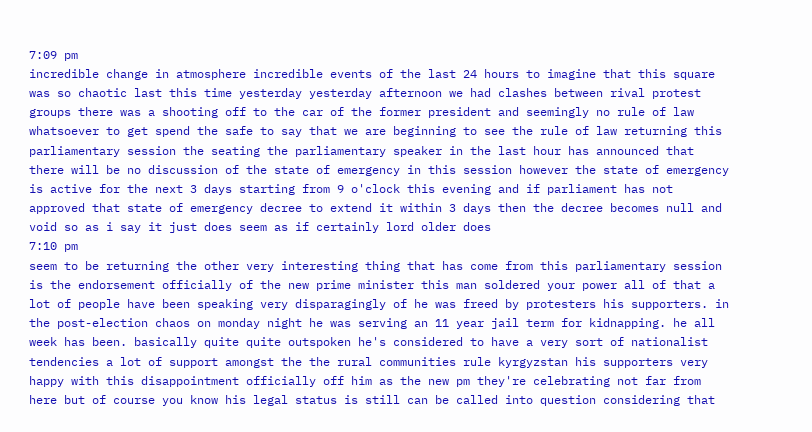7:09 pm
incredible change in atmosphere incredible events of the last 24 hours to imagine that this square was so chaotic last this time yesterday yesterday afternoon we had clashes between rival protest groups there was a shooting off to the car of the former president and seemingly no rule of law whatsoever to get spend the safe to say that we are beginning to see the rule of law returning this parliamentary session the seating the parliamentary speaker in the last hour has announced that there will be no discussion of the state of emergency in this session however the state of emergency is active for the next 3 days starting from 9 o'clock this evening and if parliament has not approved that state of emergency decree to extend it within 3 days then the decree becomes null and void so as i say it just does seem as if certainly lord older does
7:10 pm
seem to be returning the other very interesting thing that has come from this parliamentary session is the endorsement officially of the new prime minister this man soldered your power all of that a lot of people have been speaking very disparagingly of he was freed by protesters his supporters. in the post-election chaos on monday night he was serving an 11 year jail term for kidnapping. he all week has been. basically quite quite outspoken he's considered to have a very sort of nationalist tendencies a lot of support amongst the the rural communities rule kyrgyzstan his supporters very happy with this disappointment officially off him as the new pm they're celebrating not far from here but of course you know his legal status is still can be called into question considering that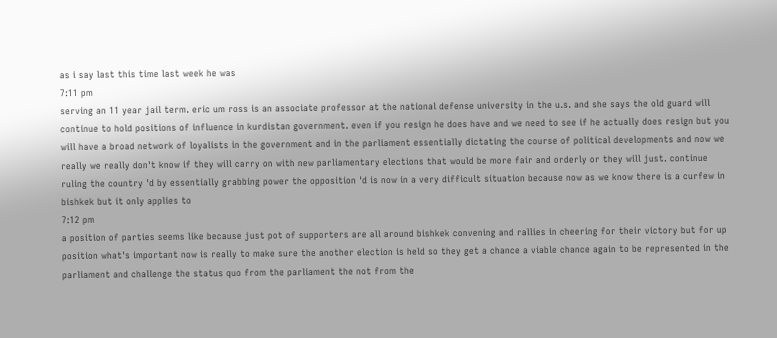as i say last this time last week he was
7:11 pm
serving an 11 year jail term. eric um ross is an associate professor at the national defense university in the u.s. and she says the old guard will continue to hold positions of influence in kurdistan government. even if you resign he does have and we need to see if he actually does resign but you will have a broad network of loyalists in the government and in the parliament essentially dictating the course of political developments and now we really we really don't know if they will carry on with new parliamentary elections that would be more fair and orderly or they will just. continue ruling the country 'd by essentially grabbing power the opposition 'd is now in a very difficult situation because now as we know there is a curfew in bishkek but it only applies to
7:12 pm
a position of parties seems like because just pot of supporters are all around bishkek convening and rallies in cheering for their victory but for up position what's important now is really to make sure the another election is held so they get a chance a viable chance again to be represented in the parliament and challenge the status quo from the parliament the not from the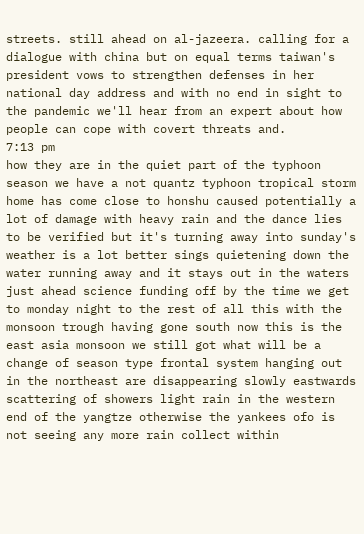streets. still ahead on al-jazeera. calling for a dialogue with china but on equal terms taiwan's president vows to strengthen defenses in her national day address and with no end in sight to the pandemic we'll hear from an expert about how people can cope with covert threats and.
7:13 pm
how they are in the quiet part of the typhoon season we have a not quantz typhoon tropical storm home has come close to honshu caused potentially a lot of damage with heavy rain and the dance lies to be verified but it's turning away into sunday's weather is a lot better sings quietening down the water running away and it stays out in the waters just ahead science funding off by the time we get to monday night to the rest of all this with the monsoon trough having gone south now this is the east asia monsoon we still got what will be a change of season type frontal system hanging out in the northeast are disappearing slowly eastwards scattering of showers light rain in the western end of the yangtze otherwise the yankees ofo is not seeing any more rain collect within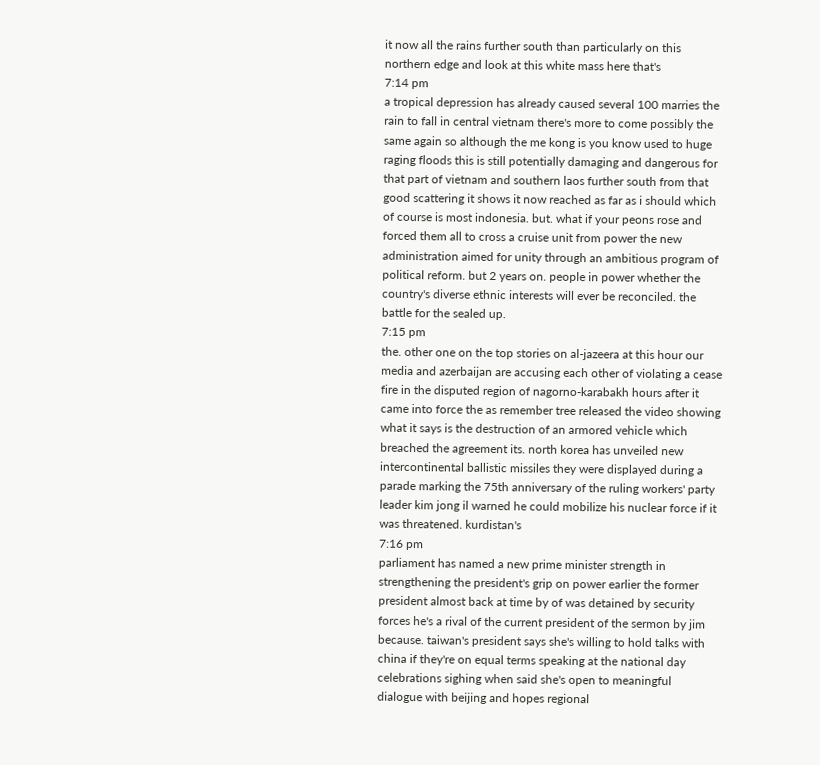it now all the rains further south than particularly on this northern edge and look at this white mass here that's
7:14 pm
a tropical depression has already caused several 100 marries the rain to fall in central vietnam there's more to come possibly the same again so although the me kong is you know used to huge raging floods this is still potentially damaging and dangerous for that part of vietnam and southern laos further south from that good scattering it shows it now reached as far as i should which of course is most indonesia. but. what if your peons rose and forced them all to cross a cruise unit from power the new administration aimed for unity through an ambitious program of political reform. but 2 years on. people in power whether the country's diverse ethnic interests will ever be reconciled. the battle for the sealed up.
7:15 pm
the. other one on the top stories on al-jazeera at this hour our media and azerbaijan are accusing each other of violating a cease fire in the disputed region of nagorno-karabakh hours after it came into force the as remember tree released the video showing what it says is the destruction of an armored vehicle which breached the agreement its. north korea has unveiled new intercontinental ballistic missiles they were displayed during a parade marking the 75th anniversary of the ruling workers' party leader kim jong il warned he could mobilize his nuclear force if it was threatened. kurdistan's
7:16 pm
parliament has named a new prime minister strength in strengthening the president's grip on power earlier the former president almost back at time by of was detained by security forces he's a rival of the current president of the sermon by jim because. taiwan's president says she's willing to hold talks with china if they're on equal terms speaking at the national day celebrations sighing when said she's open to meaningful dialogue with beijing and hopes regional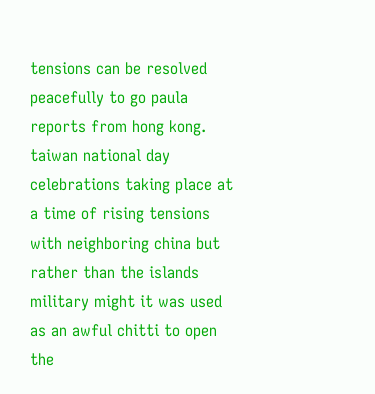tensions can be resolved peacefully to go paula reports from hong kong. taiwan national day celebrations taking place at a time of rising tensions with neighboring china but rather than the islands military might it was used as an awful chitti to open the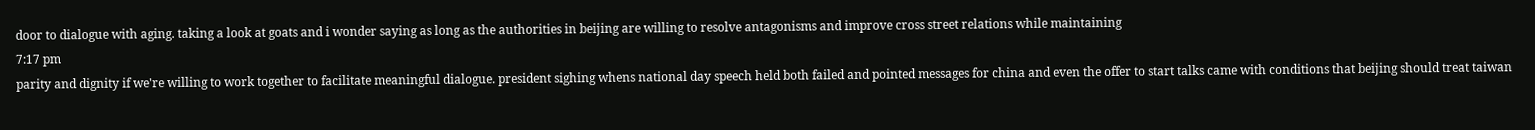door to dialogue with aging. taking a look at goats and i wonder saying as long as the authorities in beijing are willing to resolve antagonisms and improve cross street relations while maintaining
7:17 pm
parity and dignity if we're willing to work together to facilitate meaningful dialogue. president sighing whens national day speech held both failed and pointed messages for china and even the offer to start talks came with conditions that beijing should treat taiwan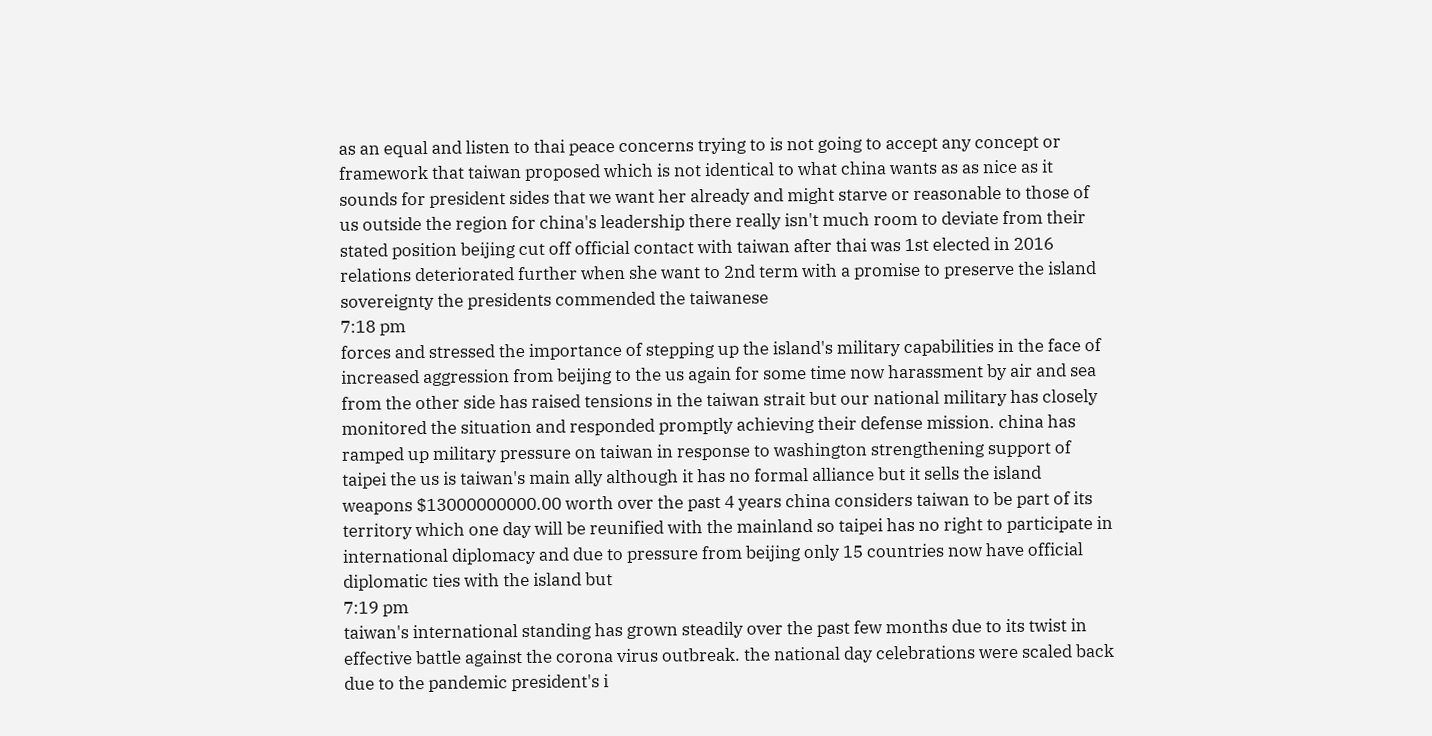as an equal and listen to thai peace concerns trying to is not going to accept any concept or framework that taiwan proposed which is not identical to what china wants as as nice as it sounds for president sides that we want her already and might starve or reasonable to those of us outside the region for china's leadership there really isn't much room to deviate from their stated position beijing cut off official contact with taiwan after thai was 1st elected in 2016 relations deteriorated further when she want to 2nd term with a promise to preserve the island sovereignty the presidents commended the taiwanese
7:18 pm
forces and stressed the importance of stepping up the island's military capabilities in the face of increased aggression from beijing to the us again for some time now harassment by air and sea from the other side has raised tensions in the taiwan strait but our national military has closely monitored the situation and responded promptly achieving their defense mission. china has ramped up military pressure on taiwan in response to washington strengthening support of taipei the us is taiwan's main ally although it has no formal alliance but it sells the island weapons $13000000000.00 worth over the past 4 years china considers taiwan to be part of its territory which one day will be reunified with the mainland so taipei has no right to participate in international diplomacy and due to pressure from beijing only 15 countries now have official diplomatic ties with the island but
7:19 pm
taiwan's international standing has grown steadily over the past few months due to its twist in effective battle against the corona virus outbreak. the national day celebrations were scaled back due to the pandemic president's i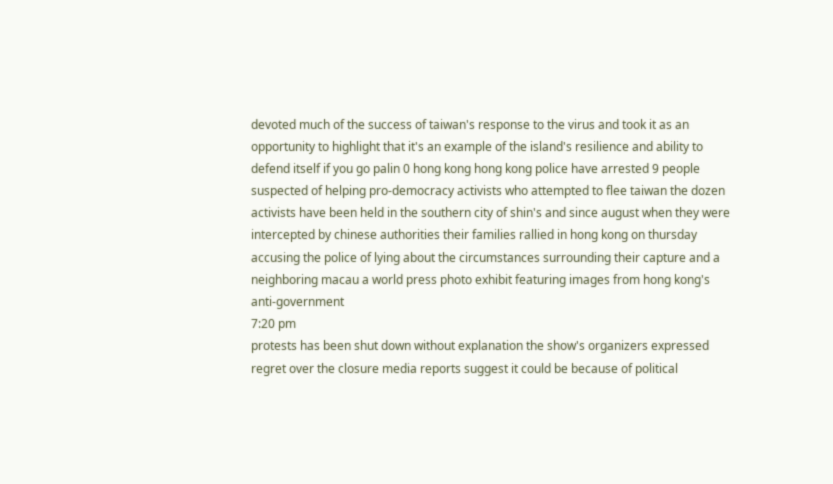devoted much of the success of taiwan's response to the virus and took it as an opportunity to highlight that it's an example of the island's resilience and ability to defend itself if you go palin 0 hong kong hong kong police have arrested 9 people suspected of helping pro-democracy activists who attempted to flee taiwan the dozen activists have been held in the southern city of shin's and since august when they were intercepted by chinese authorities their families rallied in hong kong on thursday accusing the police of lying about the circumstances surrounding their capture and a neighboring macau a world press photo exhibit featuring images from hong kong's anti-government
7:20 pm
protests has been shut down without explanation the show's organizers expressed regret over the closure media reports suggest it could be because of political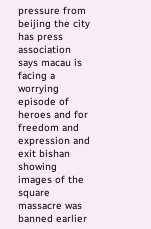pressure from beijing the city has press association says macau is facing a worrying episode of heroes and for freedom and expression and exit bishan showing images of the square massacre was banned earlier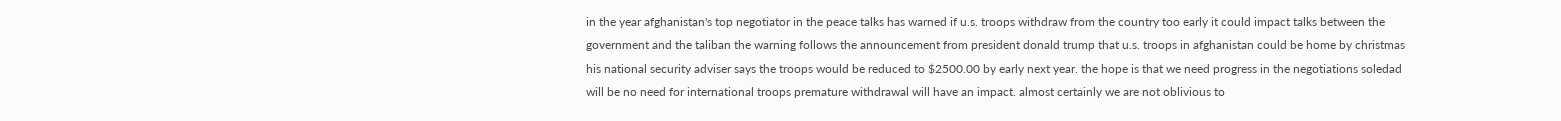in the year afghanistan's top negotiator in the peace talks has warned if u.s. troops withdraw from the country too early it could impact talks between the government and the taliban the warning follows the announcement from president donald trump that u.s. troops in afghanistan could be home by christmas his national security adviser says the troops would be reduced to $2500.00 by early next year. the hope is that we need progress in the negotiations soledad will be no need for international troops premature withdrawal will have an impact. almost certainly we are not oblivious to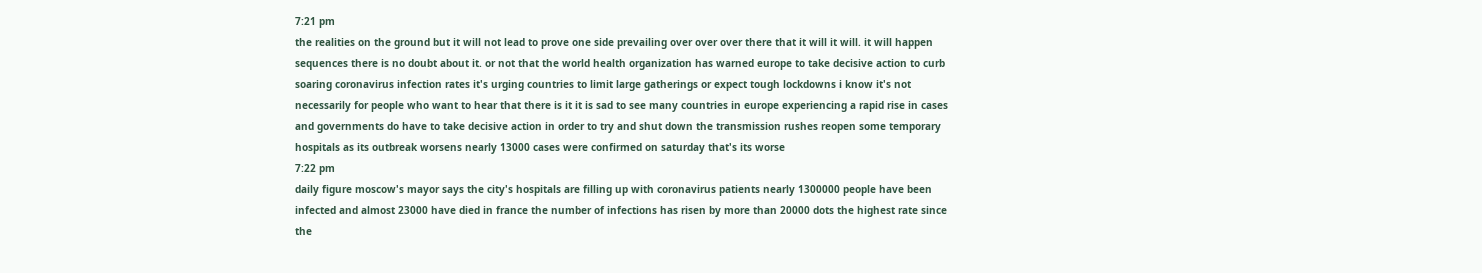7:21 pm
the realities on the ground but it will not lead to prove one side prevailing over over over there that it will it will. it will happen sequences there is no doubt about it. or not that the world health organization has warned europe to take decisive action to curb soaring coronavirus infection rates it's urging countries to limit large gatherings or expect tough lockdowns i know it's not necessarily for people who want to hear that there is it it is sad to see many countries in europe experiencing a rapid rise in cases and governments do have to take decisive action in order to try and shut down the transmission rushes reopen some temporary hospitals as its outbreak worsens nearly 13000 cases were confirmed on saturday that's its worse
7:22 pm
daily figure moscow's mayor says the city's hospitals are filling up with coronavirus patients nearly 1300000 people have been infected and almost 23000 have died in france the number of infections has risen by more than 20000 dots the highest rate since the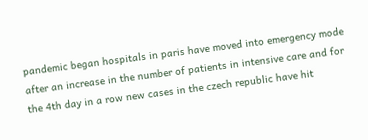pandemic began hospitals in paris have moved into emergency mode after an increase in the number of patients in intensive care and for the 4th day in a row new cases in the czech republic have hit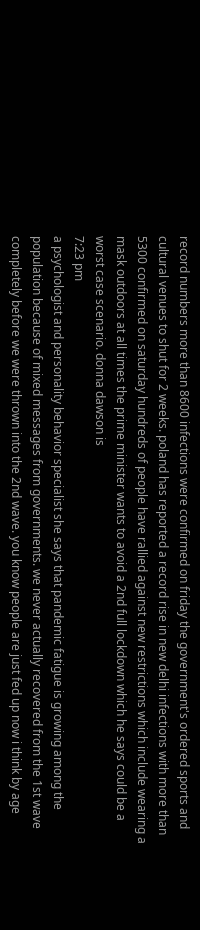record numbers more than 8600 infections were confirmed on friday the government's ordered sports and cultural venues to shut for 2 weeks. poland has reported a record rise in new delhi infections with more than 5300 confirmed on saturday hundreds of people have rallied against new restrictions which include wearing a mask outdoors at all times the prime minister wants to avoid a 2nd full lockdown which he says could be a worst case scenario. donna dawson is
7:23 pm
a psychologist and personality behavior specialist she says that pandemic fatigue is growing among the population because of mixed messages from governments. we never actually recovered from the 1st wave completely before we were thrown into the 2nd wave. you know people are just fed up now i think by age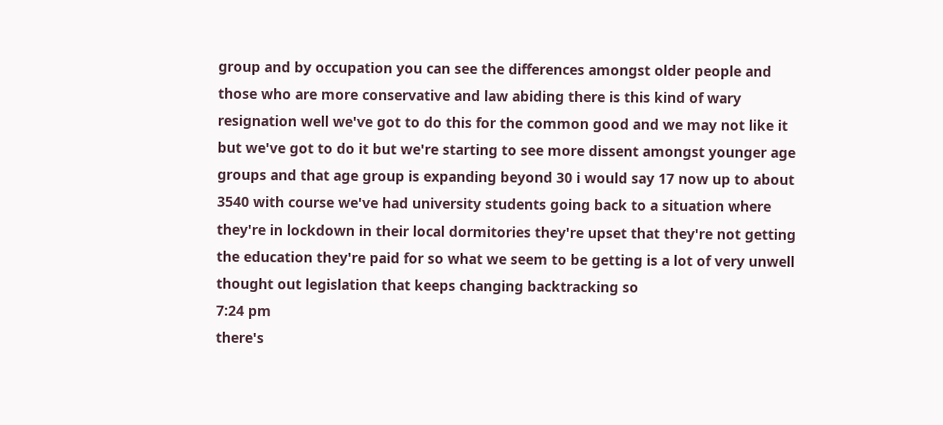group and by occupation you can see the differences amongst older people and those who are more conservative and law abiding there is this kind of wary resignation well we've got to do this for the common good and we may not like it but we've got to do it but we're starting to see more dissent amongst younger age groups and that age group is expanding beyond 30 i would say 17 now up to about 3540 with course we've had university students going back to a situation where they're in lockdown in their local dormitories they're upset that they're not getting the education they're paid for so what we seem to be getting is a lot of very unwell thought out legislation that keeps changing backtracking so
7:24 pm
there's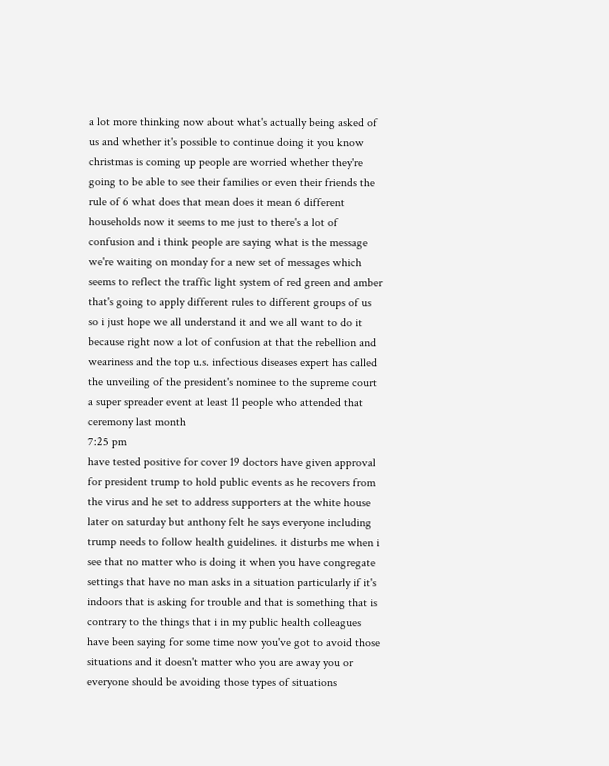a lot more thinking now about what's actually being asked of us and whether it's possible to continue doing it you know christmas is coming up people are worried whether they're going to be able to see their families or even their friends the rule of 6 what does that mean does it mean 6 different households now it seems to me just to there's a lot of confusion and i think people are saying what is the message we're waiting on monday for a new set of messages which seems to reflect the traffic light system of red green and amber that's going to apply different rules to different groups of us so i just hope we all understand it and we all want to do it because right now a lot of confusion at that the rebellion and weariness and the top u.s. infectious diseases expert has called the unveiling of the president's nominee to the supreme court a super spreader event at least 11 people who attended that ceremony last month
7:25 pm
have tested positive for cover 19 doctors have given approval for president trump to hold public events as he recovers from the virus and he set to address supporters at the white house later on saturday but anthony felt he says everyone including trump needs to follow health guidelines. it disturbs me when i see that no matter who is doing it when you have congregate settings that have no man asks in a situation particularly if it's indoors that is asking for trouble and that is something that is contrary to the things that i in my public health colleagues have been saying for some time now you've got to avoid those situations and it doesn't matter who you are away you or everyone should be avoiding those types of situations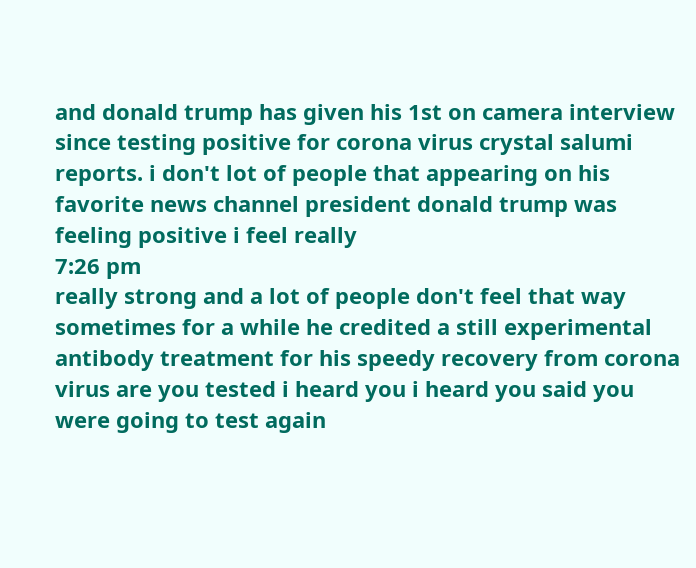and donald trump has given his 1st on camera interview since testing positive for corona virus crystal salumi reports. i don't lot of people that appearing on his favorite news channel president donald trump was feeling positive i feel really
7:26 pm
really strong and a lot of people don't feel that way sometimes for a while he credited a still experimental antibody treatment for his speedy recovery from corona virus are you tested i heard you i heard you said you were going to test again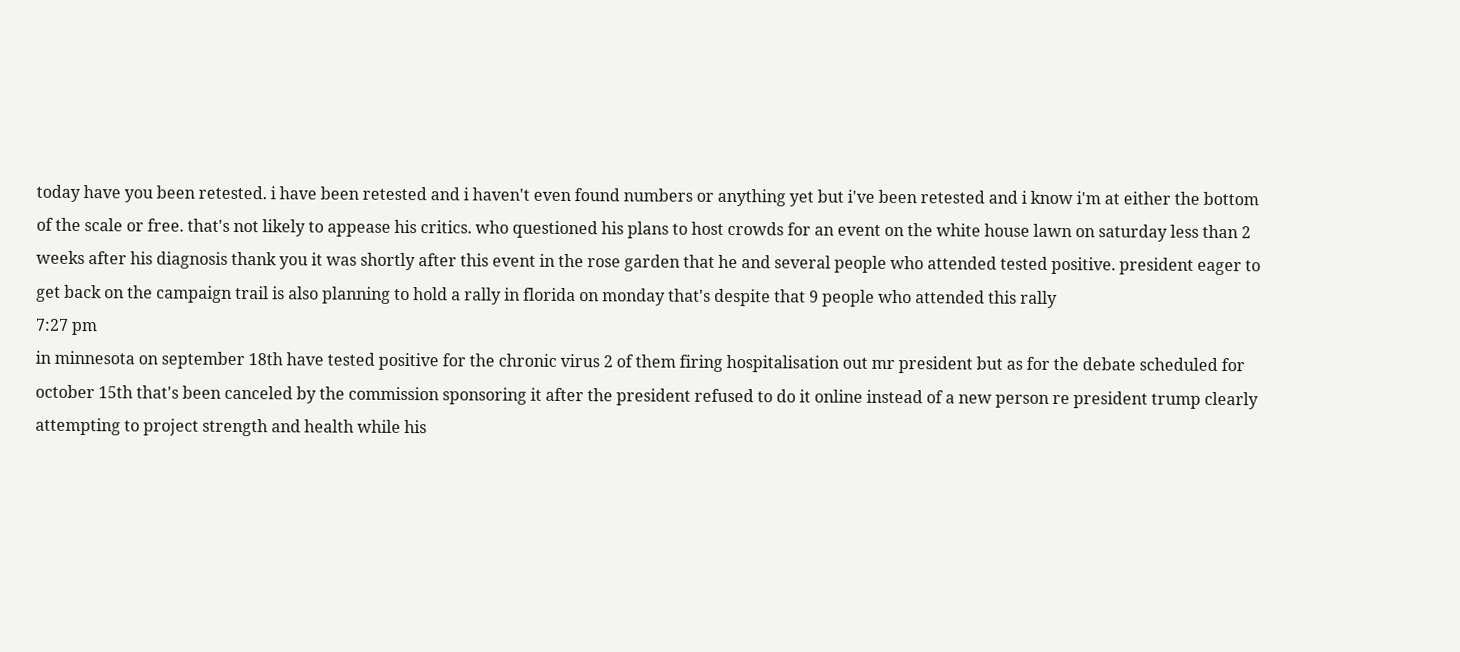today have you been retested. i have been retested and i haven't even found numbers or anything yet but i've been retested and i know i'm at either the bottom of the scale or free. that's not likely to appease his critics. who questioned his plans to host crowds for an event on the white house lawn on saturday less than 2 weeks after his diagnosis thank you it was shortly after this event in the rose garden that he and several people who attended tested positive. president eager to get back on the campaign trail is also planning to hold a rally in florida on monday that's despite that 9 people who attended this rally
7:27 pm
in minnesota on september 18th have tested positive for the chronic virus 2 of them firing hospitalisation out mr president but as for the debate scheduled for october 15th that's been canceled by the commission sponsoring it after the president refused to do it online instead of a new person re president trump clearly attempting to project strength and health while his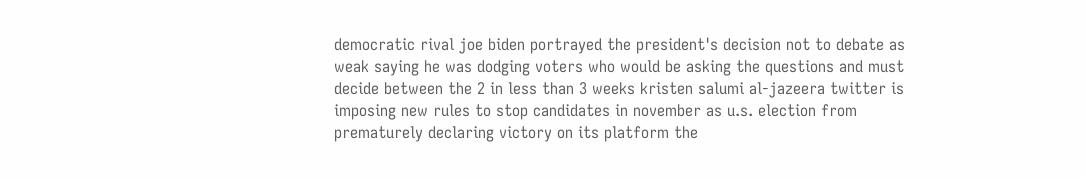democratic rival joe biden portrayed the president's decision not to debate as weak saying he was dodging voters who would be asking the questions and must decide between the 2 in less than 3 weeks kristen salumi al-jazeera twitter is imposing new rules to stop candidates in november as u.s. election from prematurely declaring victory on its platform the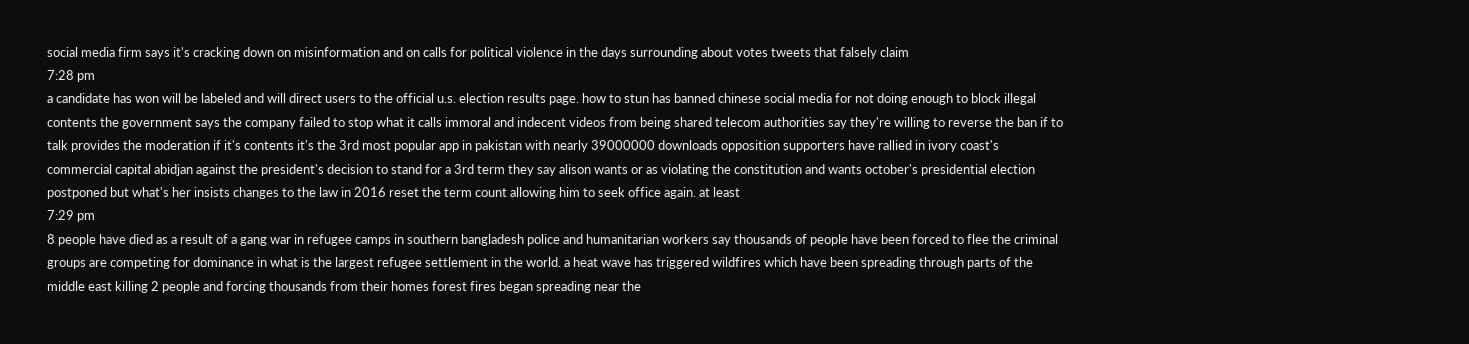social media firm says it's cracking down on misinformation and on calls for political violence in the days surrounding about votes tweets that falsely claim
7:28 pm
a candidate has won will be labeled and will direct users to the official u.s. election results page. how to stun has banned chinese social media for not doing enough to block illegal contents the government says the company failed to stop what it calls immoral and indecent videos from being shared telecom authorities say they're willing to reverse the ban if to talk provides the moderation if it's contents it's the 3rd most popular app in pakistan with nearly 39000000 downloads opposition supporters have rallied in ivory coast's commercial capital abidjan against the president's decision to stand for a 3rd term they say alison wants or as violating the constitution and wants october's presidential election postponed but what's her insists changes to the law in 2016 reset the term count allowing him to seek office again. at least
7:29 pm
8 people have died as a result of a gang war in refugee camps in southern bangladesh police and humanitarian workers say thousands of people have been forced to flee the criminal groups are competing for dominance in what is the largest refugee settlement in the world. a heat wave has triggered wildfires which have been spreading through parts of the middle east killing 2 people and forcing thousands from their homes forest fires began spreading near the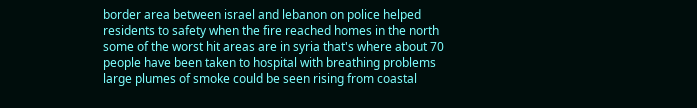border area between israel and lebanon on police helped residents to safety when the fire reached homes in the north some of the worst hit areas are in syria that's where about 70 people have been taken to hospital with breathing problems large plumes of smoke could be seen rising from coastal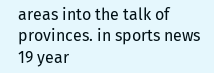areas into the talk of provinces. in sports news 19 year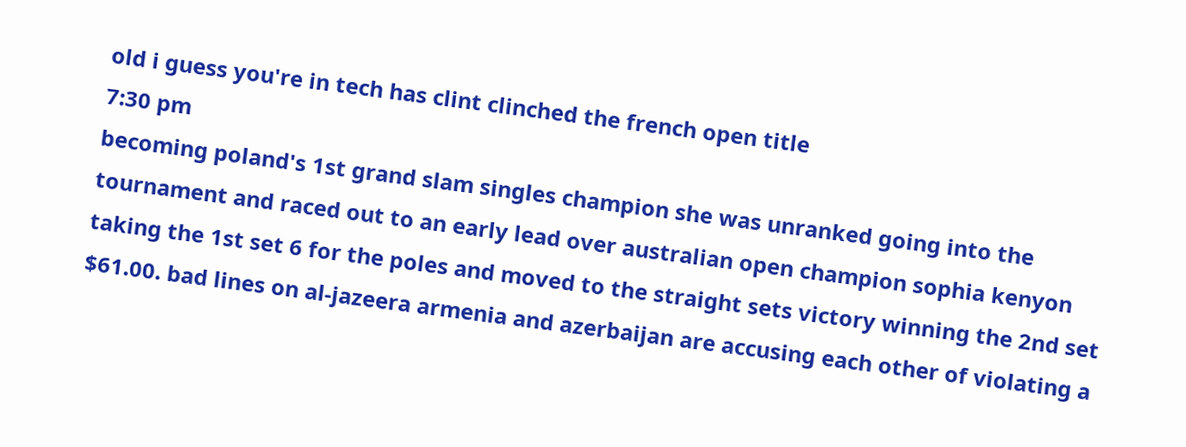old i guess you're in tech has clint clinched the french open title
7:30 pm
becoming poland's 1st grand slam singles champion she was unranked going into the tournament and raced out to an early lead over australian open champion sophia kenyon taking the 1st set 6 for the poles and moved to the straight sets victory winning the 2nd set $61.00. bad lines on al-jazeera armenia and azerbaijan are accusing each other of violating a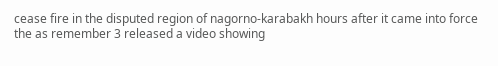cease fire in the disputed region of nagorno-karabakh hours after it came into force the as remember 3 released a video showing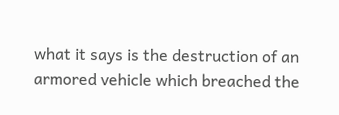what it says is the destruction of an armored vehicle which breached the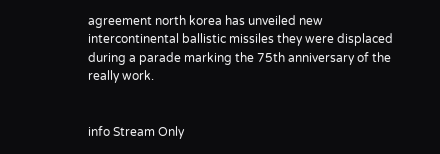agreement north korea has unveiled new intercontinental ballistic missiles they were displaced during a parade marking the 75th anniversary of the really work.


info Stream Only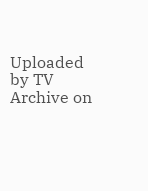Uploaded by TV Archive on